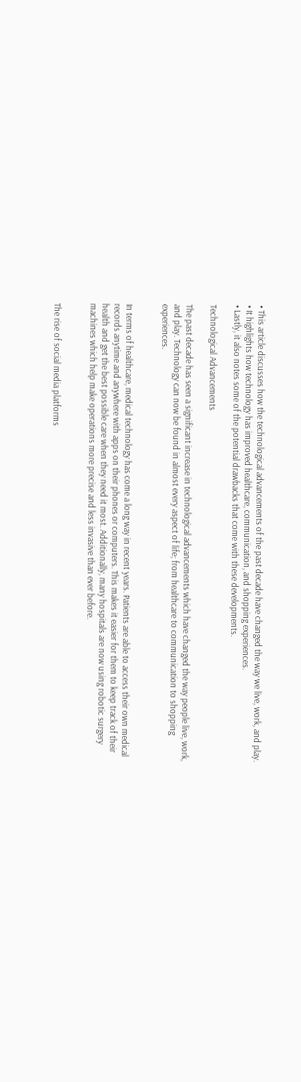• This article discusses how the technological advancements of the past decade have changed the way we live, work, and play.
• It highlights how technology has improved healthcare, communication, and shopping experiences.
• Lastly, it also notes some of the potential drawbacks that come with these developments.

Technological Advancements

The past decade has seen a significant increase in technological advancements which have changed the way people live, work, and play. Technology can now be found in almost every aspect of life; from healthcare to communication to shopping experiences.


In terms of healthcare, medical technology has come a long way in recent years. Patients are able to access their own medical records anytime and anywhere with apps on their phones or computers. This makes it easier for them to keep track of their health and get the best possible care when they need it most. Additionally, many hospitals are now using robotic surgery machines which help make operations more precise and less invasive than ever before.


The rise of social media platforms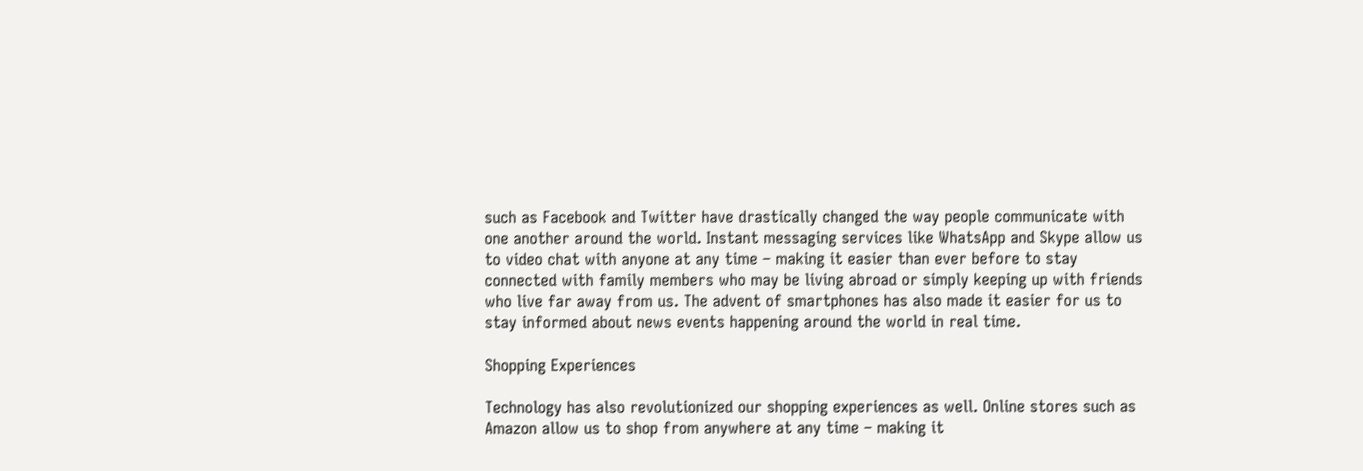such as Facebook and Twitter have drastically changed the way people communicate with one another around the world. Instant messaging services like WhatsApp and Skype allow us to video chat with anyone at any time – making it easier than ever before to stay connected with family members who may be living abroad or simply keeping up with friends who live far away from us. The advent of smartphones has also made it easier for us to stay informed about news events happening around the world in real time.

Shopping Experiences

Technology has also revolutionized our shopping experiences as well. Online stores such as Amazon allow us to shop from anywhere at any time – making it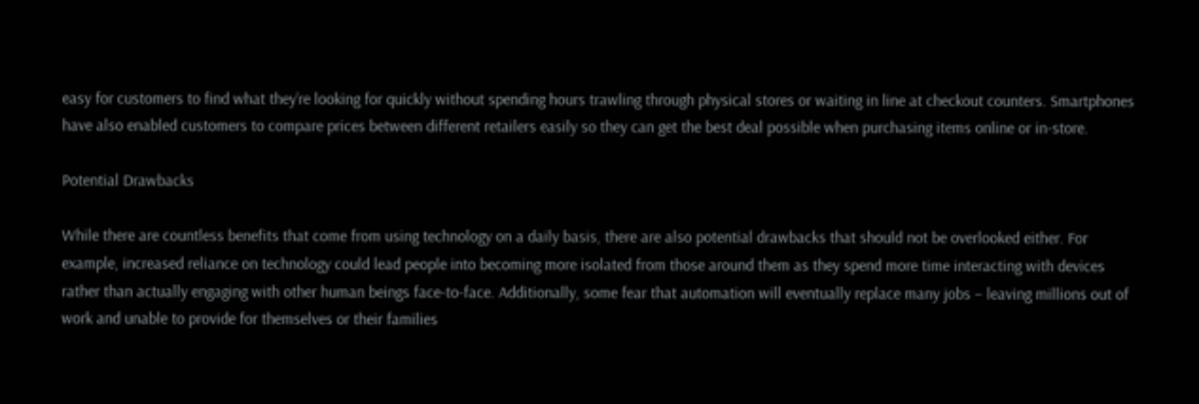easy for customers to find what they’re looking for quickly without spending hours trawling through physical stores or waiting in line at checkout counters. Smartphones have also enabled customers to compare prices between different retailers easily so they can get the best deal possible when purchasing items online or in-store.

Potential Drawbacks

While there are countless benefits that come from using technology on a daily basis, there are also potential drawbacks that should not be overlooked either. For example, increased reliance on technology could lead people into becoming more isolated from those around them as they spend more time interacting with devices rather than actually engaging with other human beings face-to-face. Additionally, some fear that automation will eventually replace many jobs – leaving millions out of work and unable to provide for themselves or their families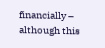financially – although this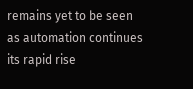remains yet to be seen as automation continues its rapid rise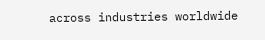across industries worldwide